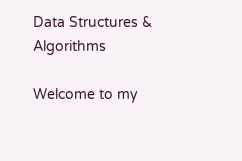Data Structures & Algorithms

Welcome to my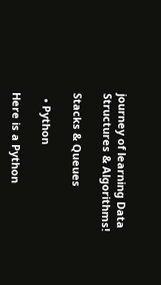journey of learning Data Structures & Algorithms!

Stacks & Queues

  • Python

Here is a Python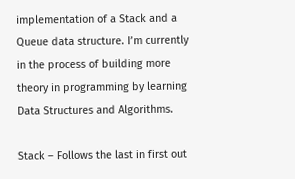implementation of a Stack and a Queue data structure. I’m currently in the process of building more theory in programming by learning Data Structures and Algorithms.

Stack – Follows the last in first out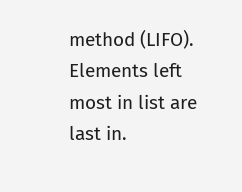method (LIFO). Elements left most in list are last in.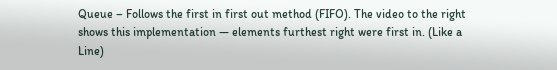Queue – Follows the first in first out method (FIFO). The video to the right shows this implementation — elements furthest right were first in. (Like a Line)